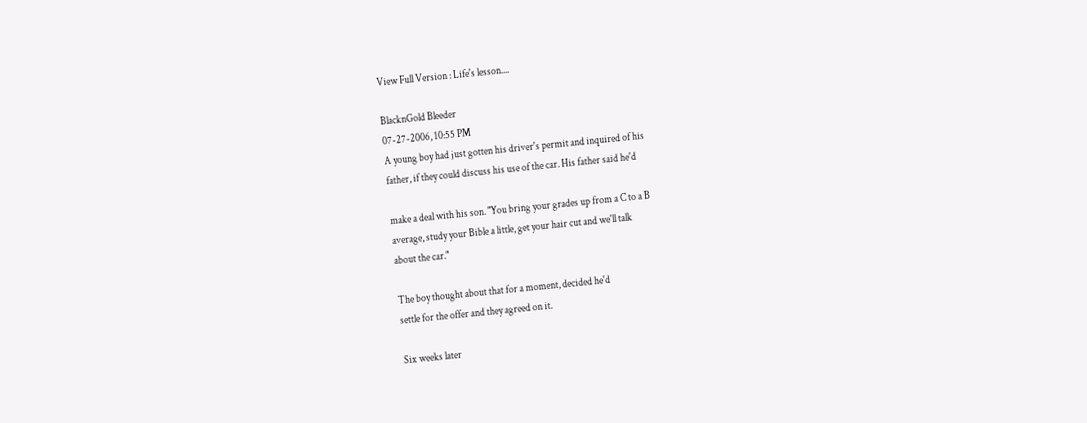View Full Version : Life's lesson....

BlacknGold Bleeder
07-27-2006, 10:55 PM
A young boy had just gotten his driver's permit and inquired of his
father, if they could discuss his use of the car. His father said he'd

make a deal with his son. "You bring your grades up from a C to a B
average, study your Bible a little, get your hair cut and we'll talk
about the car."

The boy thought about that for a moment, decided he'd
settle for the offer and they agreed on it.

Six weeks later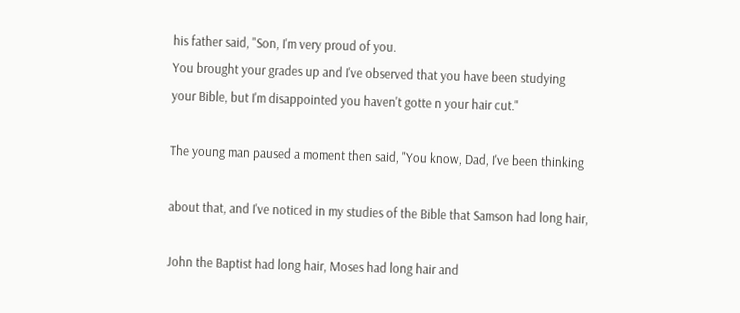his father said, "Son, I'm very proud of you.
You brought your grades up and I've observed that you have been studying
your Bible, but I'm disappointed you haven't gotte n your hair cut."

The young man paused a moment then said, "You know, Dad, I've been thinking

about that, and I've noticed in my studies of the Bible that Samson had long hair,

John the Baptist had long hair, Moses had long hair and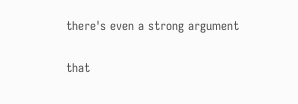there's even a strong argument

that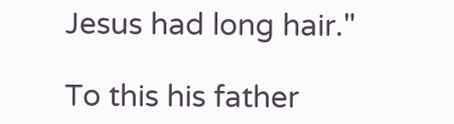Jesus had long hair."

To this his father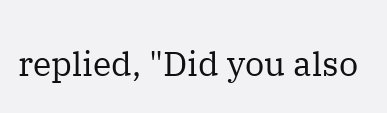replied, "Did you also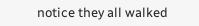notice they all walked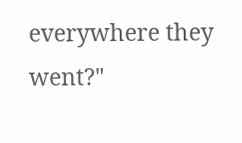everywhere they went?"